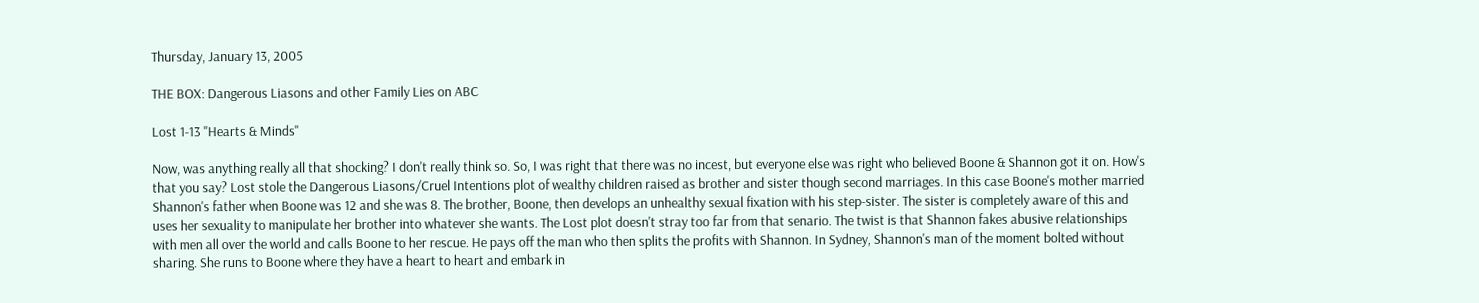Thursday, January 13, 2005

THE BOX: Dangerous Liasons and other Family Lies on ABC

Lost 1-13 "Hearts & Minds"

Now, was anything really all that shocking? I don't really think so. So, I was right that there was no incest, but everyone else was right who believed Boone & Shannon got it on. How's that you say? Lost stole the Dangerous Liasons/Cruel Intentions plot of wealthy children raised as brother and sister though second marriages. In this case Boone's mother married Shannon's father when Boone was 12 and she was 8. The brother, Boone, then develops an unhealthy sexual fixation with his step-sister. The sister is completely aware of this and uses her sexuality to manipulate her brother into whatever she wants. The Lost plot doesn't stray too far from that senario. The twist is that Shannon fakes abusive relationships with men all over the world and calls Boone to her rescue. He pays off the man who then splits the profits with Shannon. In Sydney, Shannon's man of the moment bolted without sharing. She runs to Boone where they have a heart to heart and embark in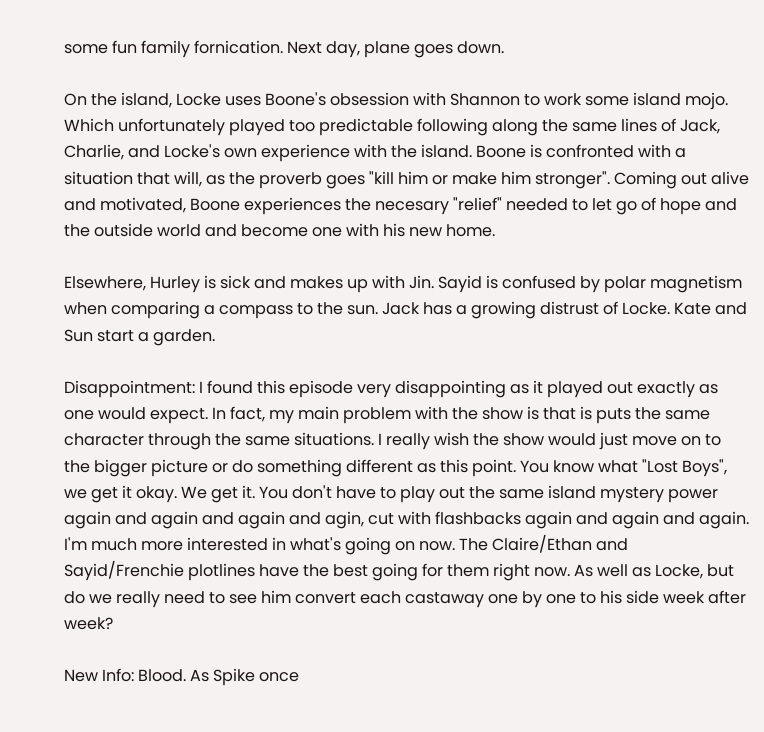some fun family fornication. Next day, plane goes down.

On the island, Locke uses Boone's obsession with Shannon to work some island mojo. Which unfortunately played too predictable following along the same lines of Jack, Charlie, and Locke's own experience with the island. Boone is confronted with a situation that will, as the proverb goes "kill him or make him stronger". Coming out alive and motivated, Boone experiences the necesary "relief" needed to let go of hope and the outside world and become one with his new home.

Elsewhere, Hurley is sick and makes up with Jin. Sayid is confused by polar magnetism when comparing a compass to the sun. Jack has a growing distrust of Locke. Kate and Sun start a garden.

Disappointment: I found this episode very disappointing as it played out exactly as one would expect. In fact, my main problem with the show is that is puts the same character through the same situations. I really wish the show would just move on to the bigger picture or do something different as this point. You know what "Lost Boys", we get it okay. We get it. You don't have to play out the same island mystery power again and again and again and agin, cut with flashbacks again and again and again. I'm much more interested in what's going on now. The Claire/Ethan and Sayid/Frenchie plotlines have the best going for them right now. As well as Locke, but do we really need to see him convert each castaway one by one to his side week after week?

New Info: Blood. As Spike once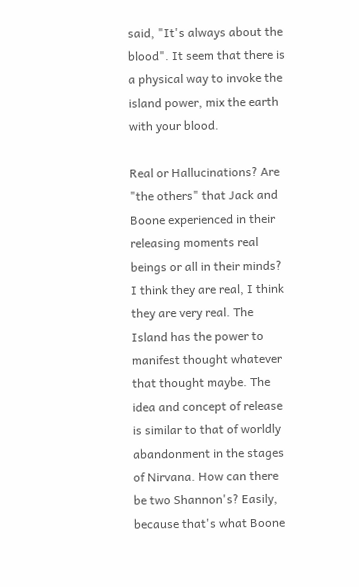said, "It's always about the blood". It seem that there is a physical way to invoke the island power, mix the earth with your blood.

Real or Hallucinations? Are "the others" that Jack and Boone experienced in their releasing moments real beings or all in their minds? I think they are real, I think they are very real. The Island has the power to manifest thought whatever that thought maybe. The idea and concept of release is similar to that of worldly abandonment in the stages of Nirvana. How can there be two Shannon's? Easily, because that's what Boone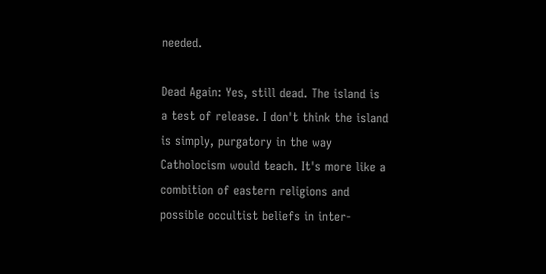needed.

Dead Again: Yes, still dead. The island is a test of release. I don't think the island is simply, purgatory in the way Catholocism would teach. It's more like a combition of eastern religions and possible occultist beliefs in inter-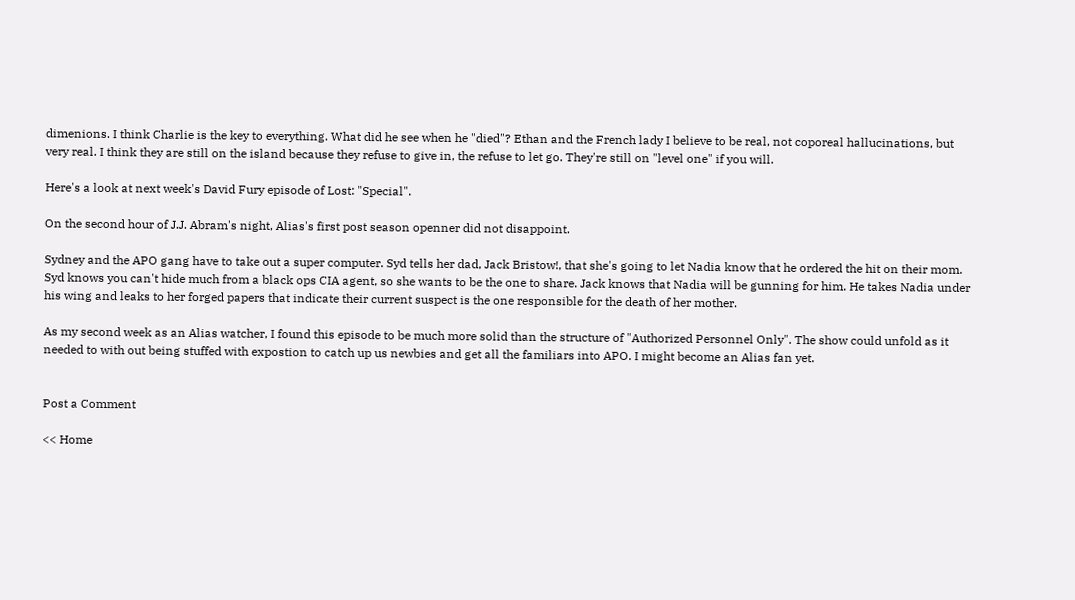dimenions. I think Charlie is the key to everything. What did he see when he "died"? Ethan and the French lady I believe to be real, not coporeal hallucinations, but very real. I think they are still on the island because they refuse to give in, the refuse to let go. They're still on "level one" if you will.

Here's a look at next week's David Fury episode of Lost: "Special".

On the second hour of J.J. Abram's night, Alias's first post season openner did not disappoint.

Sydney and the APO gang have to take out a super computer. Syd tells her dad, Jack Bristow!, that she's going to let Nadia know that he ordered the hit on their mom. Syd knows you can't hide much from a black ops CIA agent, so she wants to be the one to share. Jack knows that Nadia will be gunning for him. He takes Nadia under his wing and leaks to her forged papers that indicate their current suspect is the one responsible for the death of her mother.

As my second week as an Alias watcher, I found this episode to be much more solid than the structure of "Authorized Personnel Only". The show could unfold as it needed to with out being stuffed with expostion to catch up us newbies and get all the familiars into APO. I might become an Alias fan yet.


Post a Comment

<< Home